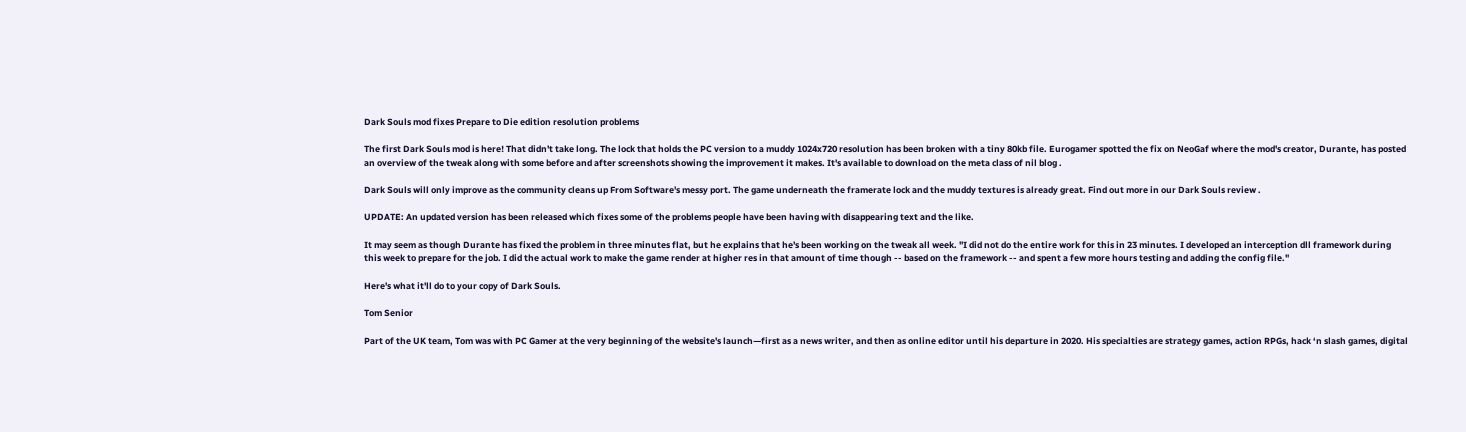Dark Souls mod fixes Prepare to Die edition resolution problems

The first Dark Souls mod is here! That didn't take long. The lock that holds the PC version to a muddy 1024x720 resolution has been broken with a tiny 80kb file. Eurogamer spotted the fix on NeoGaf where the mod's creator, Durante, has posted an overview of the tweak along with some before and after screenshots showing the improvement it makes. It's available to download on the meta class of nil blog .

Dark Souls will only improve as the community cleans up From Software's messy port. The game underneath the framerate lock and the muddy textures is already great. Find out more in our Dark Souls review .

UPDATE: An updated version has been released which fixes some of the problems people have been having with disappearing text and the like.

It may seem as though Durante has fixed the problem in three minutes flat, but he explains that he's been working on the tweak all week. "I did not do the entire work for this in 23 minutes. I developed an interception dll framework during this week to prepare for the job. I did the actual work to make the game render at higher res in that amount of time though -- based on the framework -- and spent a few more hours testing and adding the config file."

Here's what it'll do to your copy of Dark Souls.

Tom Senior

Part of the UK team, Tom was with PC Gamer at the very beginning of the website's launch—first as a news writer, and then as online editor until his departure in 2020. His specialties are strategy games, action RPGs, hack ‘n slash games, digital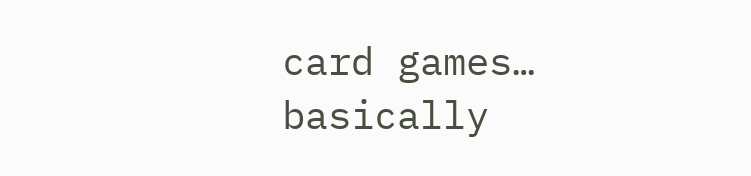card games… basically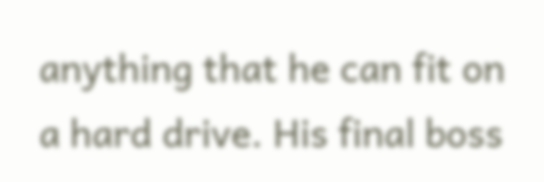anything that he can fit on a hard drive. His final boss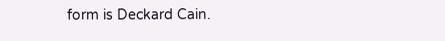form is Deckard Cain.